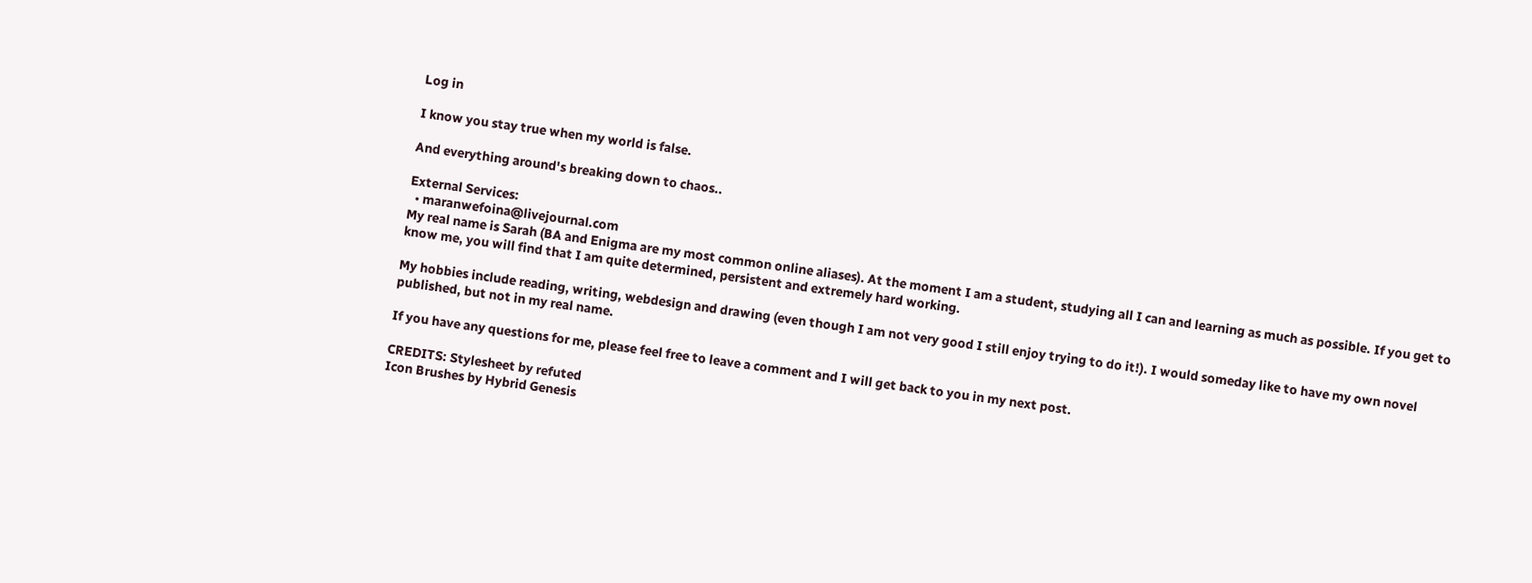Log in

I know you stay true when my world is false.

And everything around's breaking down to chaos..

External Services:
  • maranwefoina@livejournal.com
My real name is Sarah (BA and Enigma are my most common online aliases). At the moment I am a student, studying all I can and learning as much as possible. If you get to know me, you will find that I am quite determined, persistent and extremely hard working.

My hobbies include reading, writing, webdesign and drawing (even though I am not very good I still enjoy trying to do it!). I would someday like to have my own novel published, but not in my real name.

If you have any questions for me, please feel free to leave a comment and I will get back to you in my next post.

CREDITS: Stylesheet by refuted
Icon Brushes by Hybrid Genesis